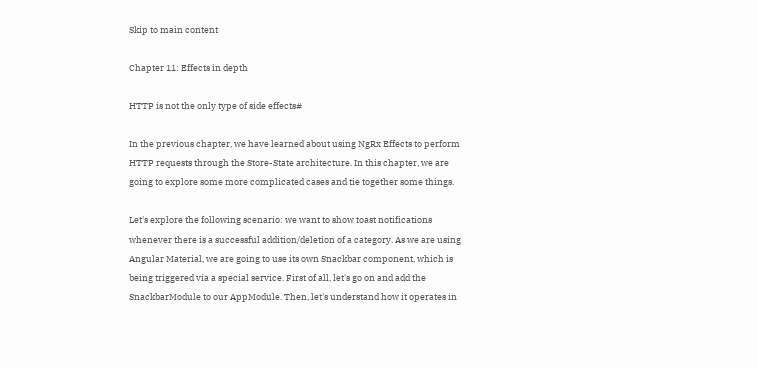Skip to main content

Chapter 11: Effects in depth

HTTP is not the only type of side effects#

In the previous chapter, we have learned about using NgRx Effects to perform HTTP requests through the Store-State architecture. In this chapter, we are going to explore some more complicated cases and tie together some things.

Let's explore the following scenario: we want to show toast notifications whenever there is a successful addition/deletion of a category. As we are using Angular Material, we are going to use its own Snackbar component, which is being triggered via a special service. First of all, let's go on and add the SnackbarModule to our AppModule. Then, let's understand how it operates in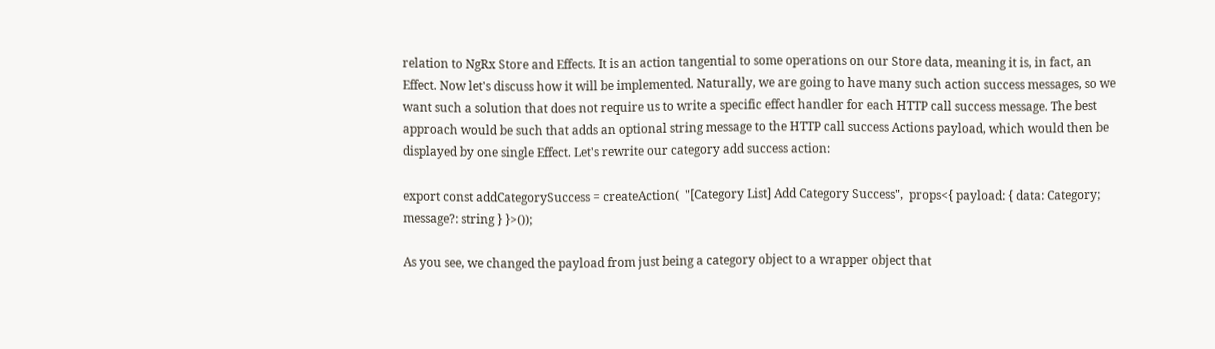relation to NgRx Store and Effects. It is an action tangential to some operations on our Store data, meaning it is, in fact, an Effect. Now let's discuss how it will be implemented. Naturally, we are going to have many such action success messages, so we want such a solution that does not require us to write a specific effect handler for each HTTP call success message. The best approach would be such that adds an optional string message to the HTTP call success Actions payload, which would then be displayed by one single Effect. Let's rewrite our category add success action:

export const addCategorySuccess = createAction(  "[Category List] Add Category Success",  props<{ payload: { data: Category; message?: string } }>());

As you see, we changed the payload from just being a category object to a wrapper object that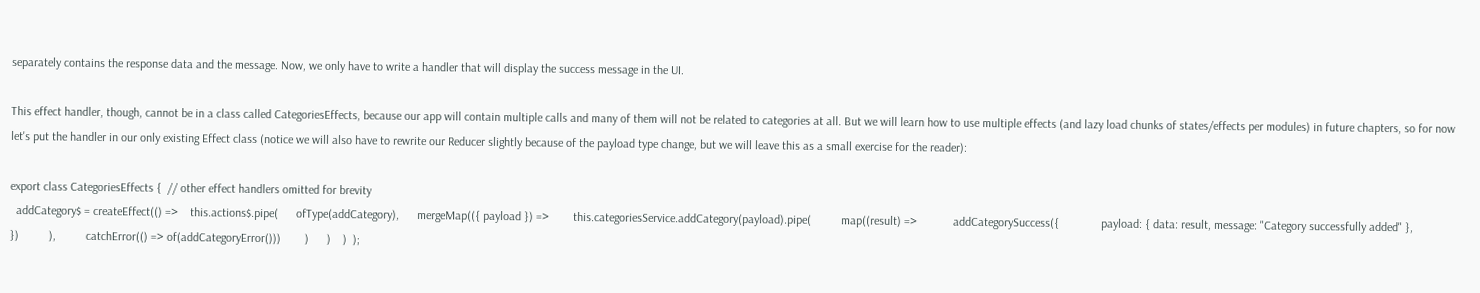separately contains the response data and the message. Now, we only have to write a handler that will display the success message in the UI.

This effect handler, though, cannot be in a class called CategoriesEffects, because our app will contain multiple calls and many of them will not be related to categories at all. But we will learn how to use multiple effects (and lazy load chunks of states/effects per modules) in future chapters, so for now let's put the handler in our only existing Effect class (notice we will also have to rewrite our Reducer slightly because of the payload type change, but we will leave this as a small exercise for the reader):

export class CategoriesEffects {  // other effect handlers omitted for brevity
  addCategory$ = createEffect(() =>    this.actions$.pipe(      ofType(addCategory),      mergeMap(({ payload }) =>        this.categoriesService.addCategory(payload).pipe(          map((result) =>            addCategorySuccess({              payload: { data: result, message: "Category successfully added" },            })          ),          catchError(() => of(addCategoryError()))        )      )    )  );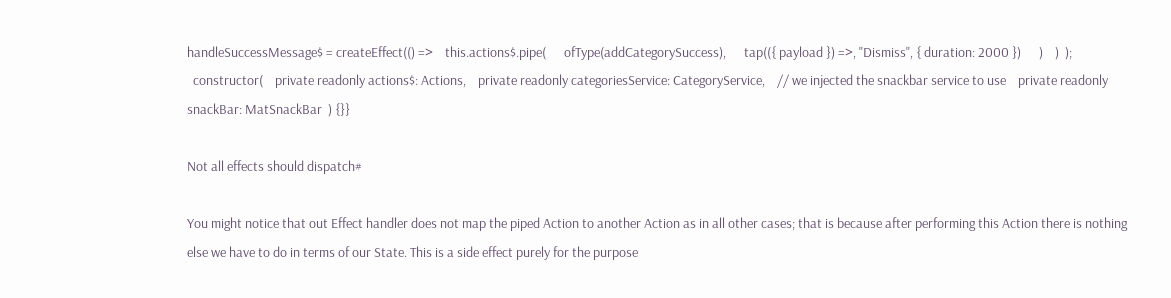handleSuccessMessage$ = createEffect(() =>    this.actions$.pipe(      ofType(addCategorySuccess),      tap(({ payload }) =>, "Dismiss", { duration: 2000 })      )    )  );
  constructor(    private readonly actions$: Actions,    private readonly categoriesService: CategoryService,    // we injected the snackbar service to use    private readonly snackBar: MatSnackBar  ) {}}

Not all effects should dispatch#

You might notice that out Effect handler does not map the piped Action to another Action as in all other cases; that is because after performing this Action there is nothing else we have to do in terms of our State. This is a side effect purely for the purpose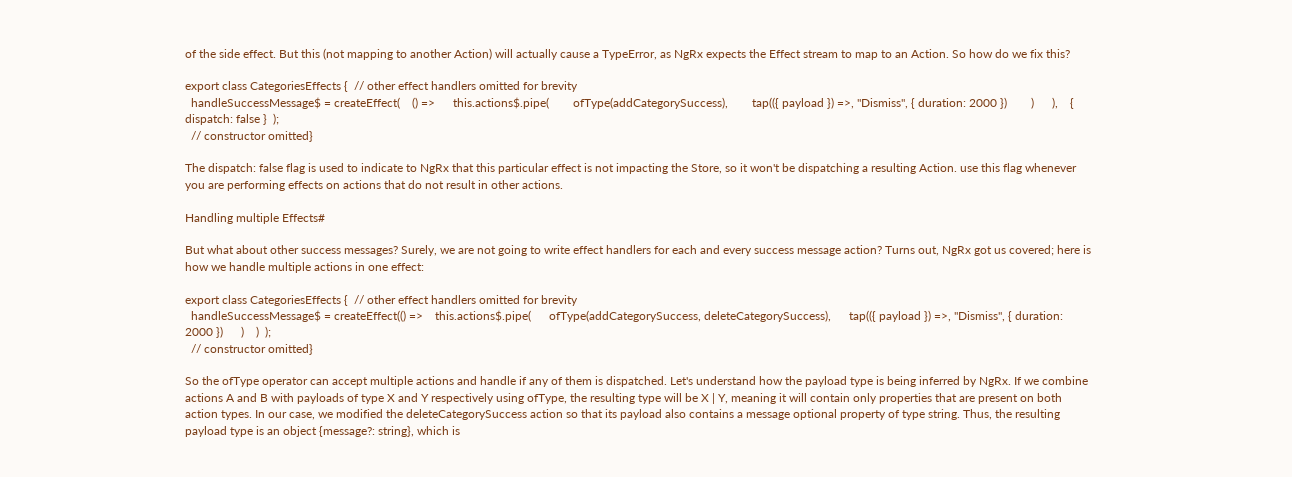of the side effect. But this (not mapping to another Action) will actually cause a TypeError, as NgRx expects the Effect stream to map to an Action. So how do we fix this?

export class CategoriesEffects {  // other effect handlers omitted for brevity
  handleSuccessMessage$ = createEffect(    () =>      this.actions$.pipe(        ofType(addCategorySuccess),        tap(({ payload }) =>, "Dismiss", { duration: 2000 })        )      ),    { dispatch: false }  );
  // constructor omitted}

The dispatch: false flag is used to indicate to NgRx that this particular effect is not impacting the Store, so it won't be dispatching a resulting Action. use this flag whenever you are performing effects on actions that do not result in other actions.

Handling multiple Effects#

But what about other success messages? Surely, we are not going to write effect handlers for each and every success message action? Turns out, NgRx got us covered; here is how we handle multiple actions in one effect:

export class CategoriesEffects {  // other effect handlers omitted for brevity
  handleSuccessMessage$ = createEffect(() =>    this.actions$.pipe(      ofType(addCategorySuccess, deleteCategorySuccess),      tap(({ payload }) =>, "Dismiss", { duration: 2000 })      )    )  );
  // constructor omitted}

So the ofType operator can accept multiple actions and handle if any of them is dispatched. Let's understand how the payload type is being inferred by NgRx. If we combine actions A and B with payloads of type X and Y respectively using ofType, the resulting type will be X | Y, meaning it will contain only properties that are present on both action types. In our case, we modified the deleteCategorySuccess action so that its payload also contains a message optional property of type string. Thus, the resulting payload type is an object {message?: string}, which is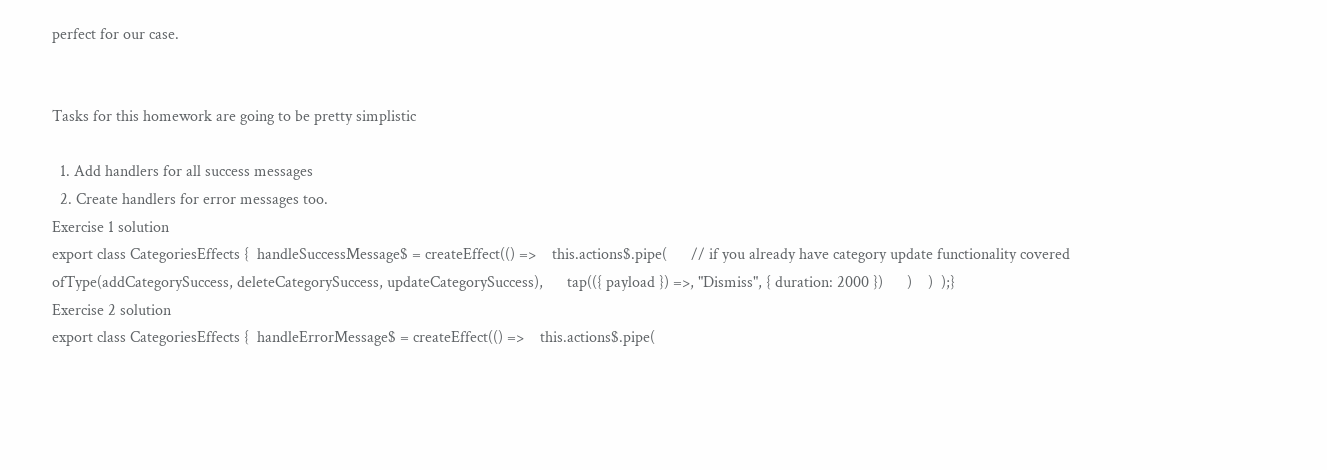perfect for our case.


Tasks for this homework are going to be pretty simplistic

  1. Add handlers for all success messages
  2. Create handlers for error messages too.
Exercise 1 solution
export class CategoriesEffects {  handleSuccessMessage$ = createEffect(() =>    this.actions$.pipe(      // if you already have category update functionality covered      ofType(addCategorySuccess, deleteCategorySuccess, updateCategorySuccess),      tap(({ payload }) =>, "Dismiss", { duration: 2000 })      )    )  );}
Exercise 2 solution
export class CategoriesEffects {  handleErrorMessage$ = createEffect(() =>    this.actions$.pipe(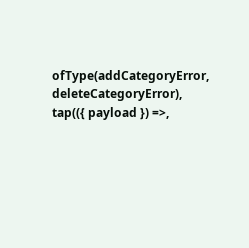ofType(addCategoryError, deleteCategoryError),      tap(({ payload }) =>,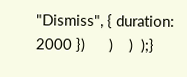"Dismiss", { duration: 2000 })      )    )  );}